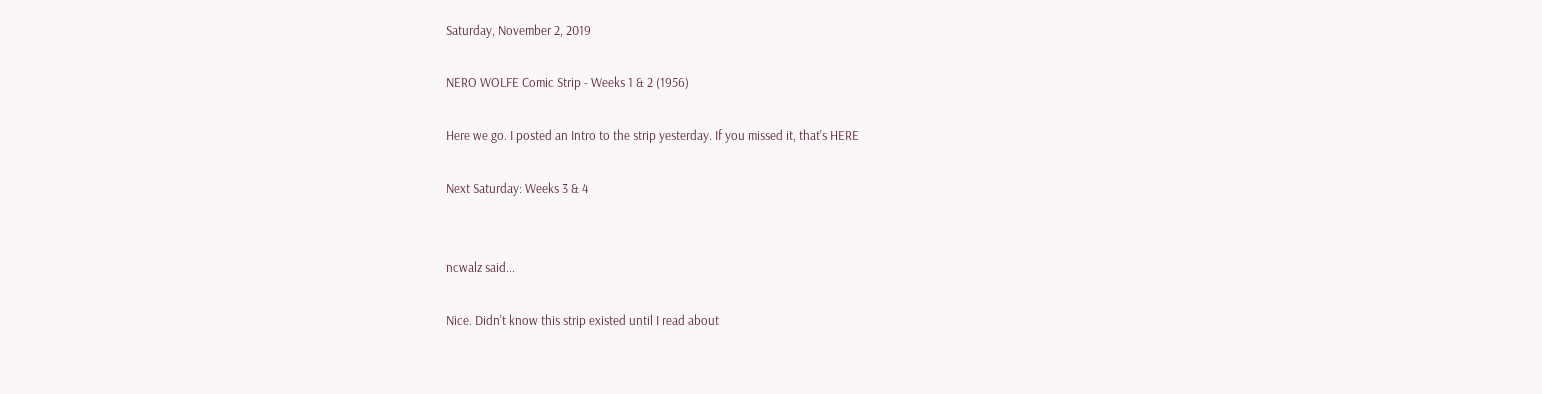Saturday, November 2, 2019

NERO WOLFE Comic Strip - Weeks 1 & 2 (1956)

Here we go. I posted an Intro to the strip yesterday. If you missed it, that's HERE

Next Saturday: Weeks 3 & 4


ncwalz said...

Nice. Didn't know this strip existed until I read about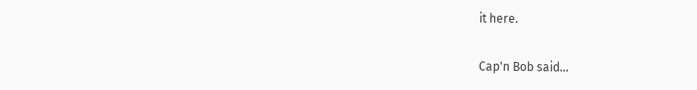it here.

Cap'n Bob said...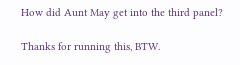How did Aunt May get into the third panel?

Thanks for running this, BTW.